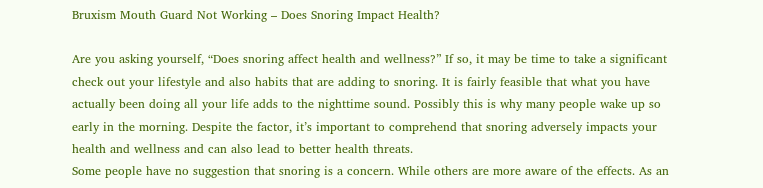Bruxism Mouth Guard Not Working – Does Snoring Impact Health?

Are you asking yourself, “Does snoring affect health and wellness?” If so, it may be time to take a significant check out your lifestyle and also habits that are adding to snoring. It is fairly feasible that what you have actually been doing all your life adds to the nighttime sound. Possibly this is why many people wake up so early in the morning. Despite the factor, it’s important to comprehend that snoring adversely impacts your health and wellness and can also lead to better health threats.
Some people have no suggestion that snoring is a concern. While others are more aware of the effects. As an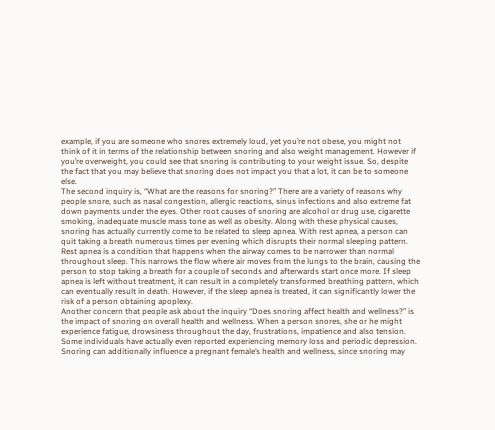example, if you are someone who snores extremely loud, yet you’re not obese, you might not think of it in terms of the relationship between snoring and also weight management. However if you’re overweight, you could see that snoring is contributing to your weight issue. So, despite the fact that you may believe that snoring does not impact you that a lot, it can be to someone else.
The second inquiry is, “What are the reasons for snoring?” There are a variety of reasons why people snore, such as nasal congestion, allergic reactions, sinus infections and also extreme fat down payments under the eyes. Other root causes of snoring are alcohol or drug use, cigarette smoking, inadequate muscle mass tone as well as obesity. Along with these physical causes, snoring has actually currently come to be related to sleep apnea. With rest apnea, a person can quit taking a breath numerous times per evening which disrupts their normal sleeping pattern.
Rest apnea is a condition that happens when the airway comes to be narrower than normal throughout sleep. This narrows the flow where air moves from the lungs to the brain, causing the person to stop taking a breath for a couple of seconds and afterwards start once more. If sleep apnea is left without treatment, it can result in a completely transformed breathing pattern, which can eventually result in death. However, if the sleep apnea is treated, it can significantly lower the risk of a person obtaining apoplexy.
Another concern that people ask about the inquiry “Does snoring affect health and wellness?” is the impact of snoring on overall health and wellness. When a person snores, she or he might experience fatigue, drowsiness throughout the day, frustrations, impatience and also tension. Some individuals have actually even reported experiencing memory loss and periodic depression.
Snoring can additionally influence a pregnant female’s health and wellness, since snoring may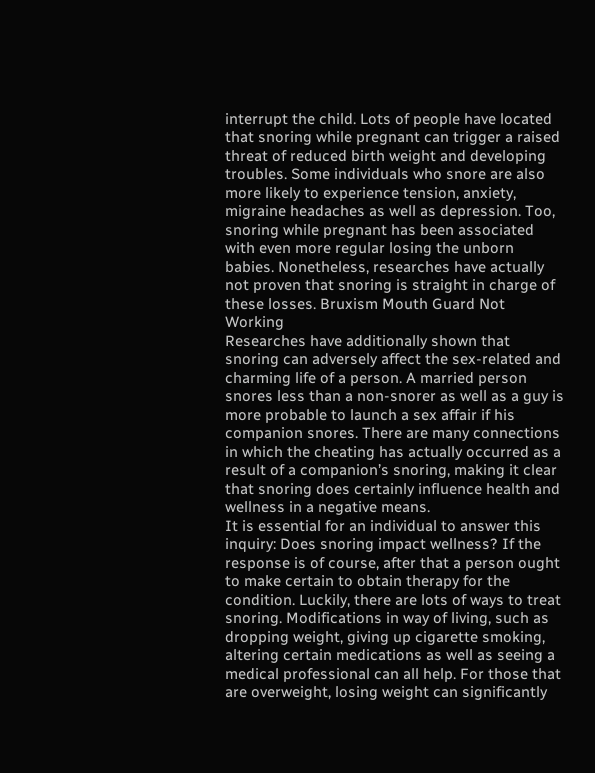interrupt the child. Lots of people have located that snoring while pregnant can trigger a raised threat of reduced birth weight and developing troubles. Some individuals who snore are also more likely to experience tension, anxiety, migraine headaches as well as depression. Too, snoring while pregnant has been associated with even more regular losing the unborn babies. Nonetheless, researches have actually not proven that snoring is straight in charge of these losses. Bruxism Mouth Guard Not Working
Researches have additionally shown that snoring can adversely affect the sex-related and charming life of a person. A married person snores less than a non-snorer as well as a guy is more probable to launch a sex affair if his companion snores. There are many connections in which the cheating has actually occurred as a result of a companion’s snoring, making it clear that snoring does certainly influence health and wellness in a negative means.
It is essential for an individual to answer this inquiry: Does snoring impact wellness? If the response is of course, after that a person ought to make certain to obtain therapy for the condition. Luckily, there are lots of ways to treat snoring. Modifications in way of living, such as dropping weight, giving up cigarette smoking, altering certain medications as well as seeing a medical professional can all help. For those that are overweight, losing weight can significantly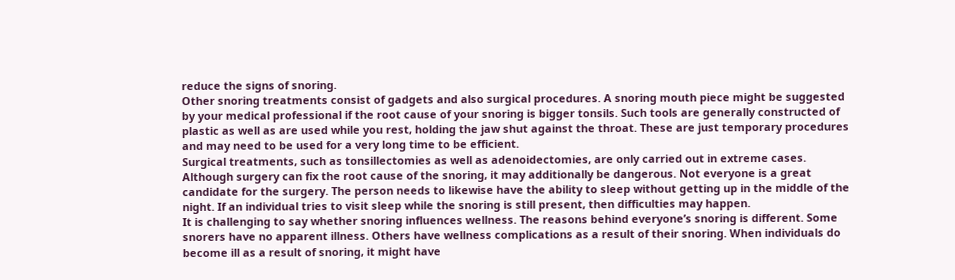reduce the signs of snoring.
Other snoring treatments consist of gadgets and also surgical procedures. A snoring mouth piece might be suggested by your medical professional if the root cause of your snoring is bigger tonsils. Such tools are generally constructed of plastic as well as are used while you rest, holding the jaw shut against the throat. These are just temporary procedures and may need to be used for a very long time to be efficient.
Surgical treatments, such as tonsillectomies as well as adenoidectomies, are only carried out in extreme cases. Although surgery can fix the root cause of the snoring, it may additionally be dangerous. Not everyone is a great candidate for the surgery. The person needs to likewise have the ability to sleep without getting up in the middle of the night. If an individual tries to visit sleep while the snoring is still present, then difficulties may happen.
It is challenging to say whether snoring influences wellness. The reasons behind everyone’s snoring is different. Some snorers have no apparent illness. Others have wellness complications as a result of their snoring. When individuals do become ill as a result of snoring, it might have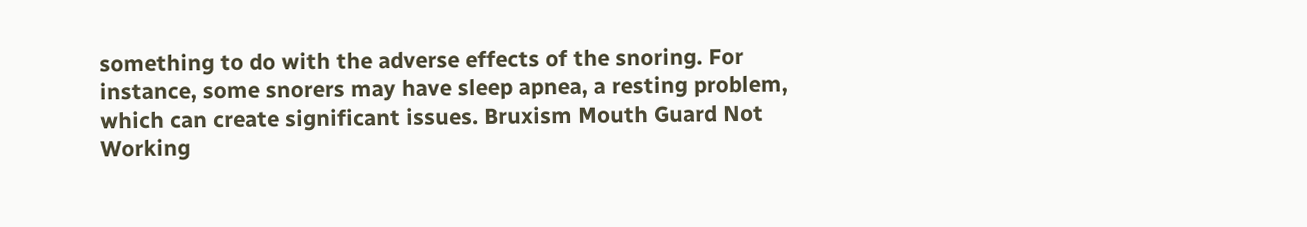something to do with the adverse effects of the snoring. For instance, some snorers may have sleep apnea, a resting problem, which can create significant issues. Bruxism Mouth Guard Not Working